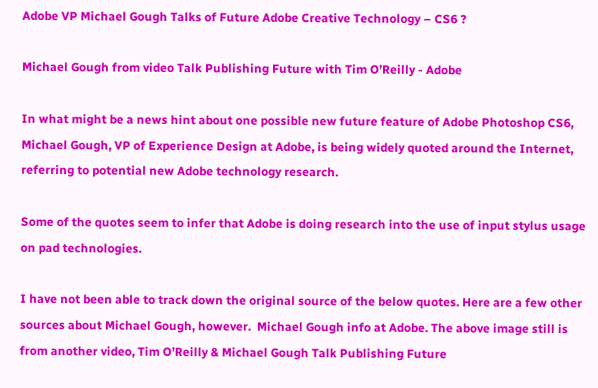Adobe VP Michael Gough Talks of Future Adobe Creative Technology – CS6 ?

Michael Gough from video Talk Publishing Future with Tim O’Reilly - Adobe

In what might be a news hint about one possible new future feature of Adobe Photoshop CS6, Michael Gough, VP of Experience Design at Adobe, is being widely quoted around the Internet, referring to potential new Adobe technology research.

Some of the quotes seem to infer that Adobe is doing research into the use of input stylus usage on pad technologies.

I have not been able to track down the original source of the below quotes. Here are a few other sources about Michael Gough, however.  Michael Gough info at Adobe. The above image still is from another video, Tim O’Reilly & Michael Gough Talk Publishing Future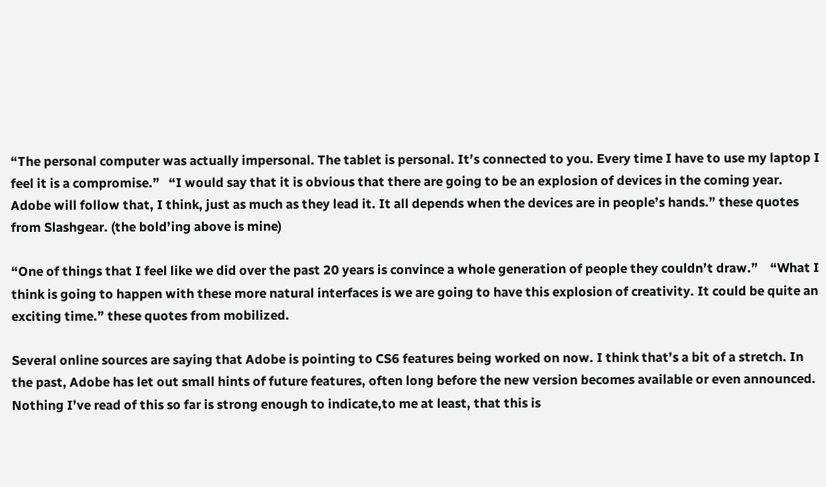“The personal computer was actually impersonal. The tablet is personal. It’s connected to you. Every time I have to use my laptop I feel it is a compromise.”   “I would say that it is obvious that there are going to be an explosion of devices in the coming year. Adobe will follow that, I think, just as much as they lead it. It all depends when the devices are in people’s hands.” these quotes from Slashgear. (the bold’ing above is mine)

“One of things that I feel like we did over the past 20 years is convince a whole generation of people they couldn’t draw.”    “What I think is going to happen with these more natural interfaces is we are going to have this explosion of creativity. It could be quite an exciting time.” these quotes from mobilized.

Several online sources are saying that Adobe is pointing to CS6 features being worked on now. I think that’s a bit of a stretch. In the past, Adobe has let out small hints of future features, often long before the new version becomes available or even announced. Nothing I’ve read of this so far is strong enough to indicate,to me at least, that this is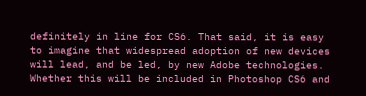definitely in line for CS6. That said, it is easy to imagine that widespread adoption of new devices will lead, and be led, by new Adobe technologies. Whether this will be included in Photoshop CS6 and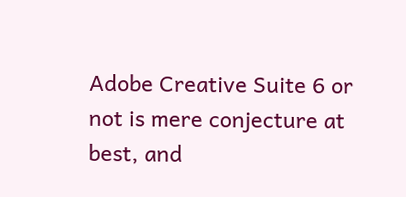Adobe Creative Suite 6 or not is mere conjecture at best, and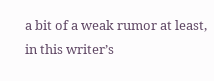a bit of a weak rumor at least, in this writer’s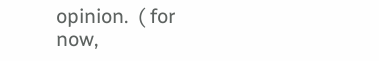opinion.  ( for now,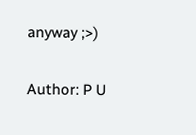anyway ;>)

Author: P U